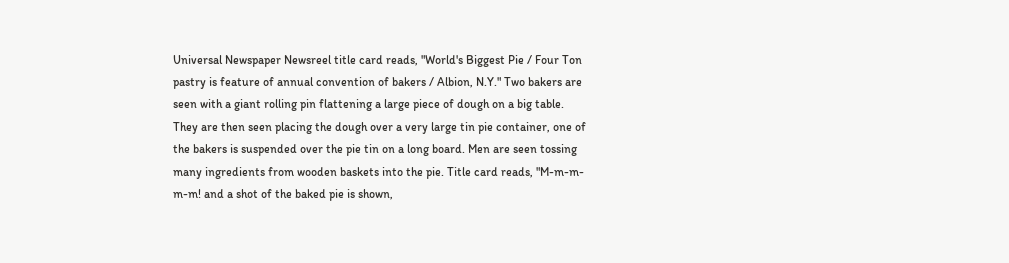Universal Newspaper Newsreel title card reads, "World's Biggest Pie / Four Ton pastry is feature of annual convention of bakers / Albion, N.Y." Two bakers are seen with a giant rolling pin flattening a large piece of dough on a big table. They are then seen placing the dough over a very large tin pie container, one of the bakers is suspended over the pie tin on a long board. Men are seen tossing many ingredients from wooden baskets into the pie. Title card reads, "M-m-m-m-m! and a shot of the baked pie is shown,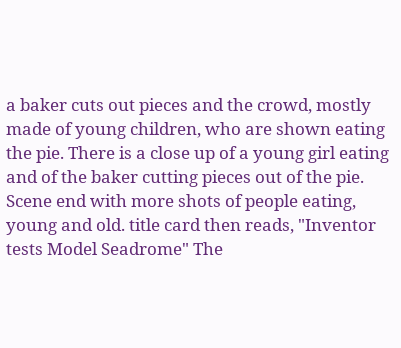a baker cuts out pieces and the crowd, mostly made of young children, who are shown eating the pie. There is a close up of a young girl eating and of the baker cutting pieces out of the pie. Scene end with more shots of people eating, young and old. title card then reads, "Inventor tests Model Seadrome" The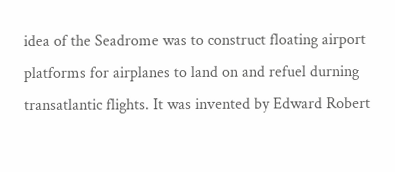idea of the Seadrome was to construct floating airport platforms for airplanes to land on and refuel durning transatlantic flights. It was invented by Edward Robert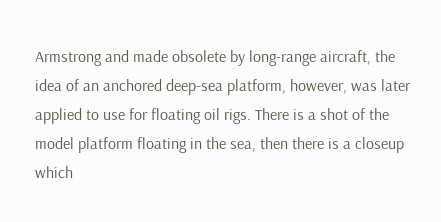Armstrong and made obsolete by long-range aircraft, the idea of an anchored deep-sea platform, however, was later applied to use for floating oil rigs. There is a shot of the model platform floating in the sea, then there is a closeup which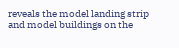reveals the model landing strip and model buildings on the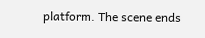platform. The scene ends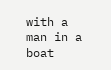with a man in a boat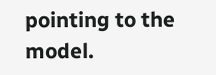pointing to the model.